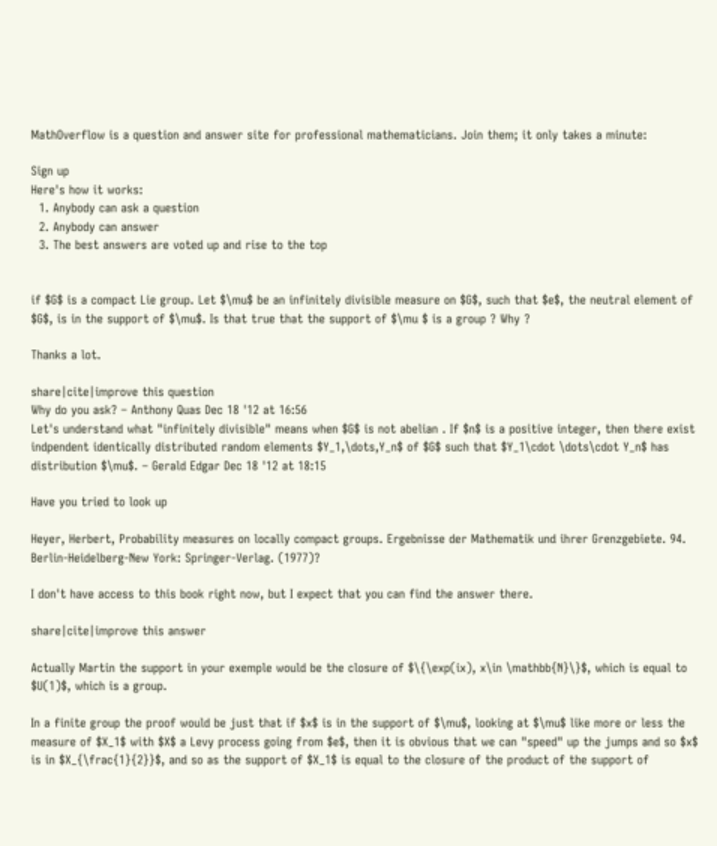MathOverflow is a question and answer site for professional mathematicians. Join them; it only takes a minute:

Sign up
Here's how it works:
  1. Anybody can ask a question
  2. Anybody can answer
  3. The best answers are voted up and rise to the top


if $G$ is a compact Lie group. Let $\mu$ be an infinitely divisible measure on $G$, such that $e$, the neutral element of $G$, is in the support of $\mu$. Is that true that the support of $\mu $ is a group ? Why ?

Thanks a lot.

share|cite|improve this question
Why do you ask? – Anthony Quas Dec 18 '12 at 16:56
Let's understand what "infinitely divisible" means when $G$ is not abelian . If $n$ is a positive integer, then there exist indpendent identically distributed random elements $Y_1,\dots,Y_n$ of $G$ such that $Y_1\cdot \dots\cdot Y_n$ has distribution $\mu$. – Gerald Edgar Dec 18 '12 at 18:15

Have you tried to look up

Heyer, Herbert, Probability measures on locally compact groups. Ergebnisse der Mathematik und ihrer Grenzgebiete. 94. Berlin-Heidelberg-New York: Springer-Verlag. (1977)?

I don't have access to this book right now, but I expect that you can find the answer there.

share|cite|improve this answer

Actually Martin the support in your exemple would be the closure of $\{\exp(ix), x\in \mathbb{N}\}$, which is equal to $U(1)$, which is a group.

In a finite group the proof would be just that if $x$ is in the support of $\mu$, looking at $\mu$ like more or less the measure of $X_1$ with $X$ a Levy process going from $e$, then it is obvious that we can "speed" up the jumps and so $x$ is in $X_{\frac{1}{2}}$, and so as the support of $X_1$ is equal to the closure of the product of the support of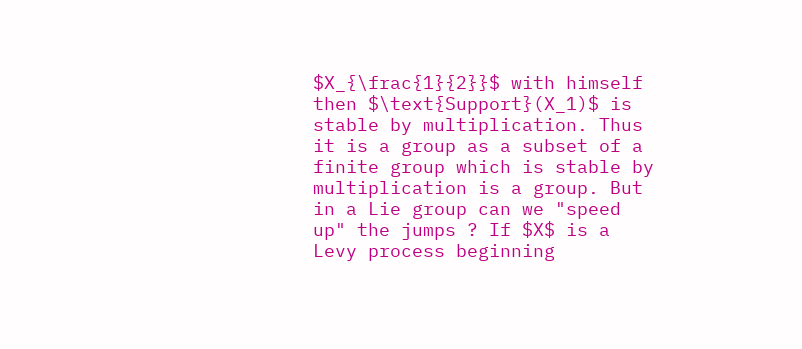$X_{\frac{1}{2}}$ with himself then $\text{Support}(X_1)$ is stable by multiplication. Thus it is a group as a subset of a finite group which is stable by multiplication is a group. But in a Lie group can we "speed up" the jumps ? If $X$ is a Levy process beginning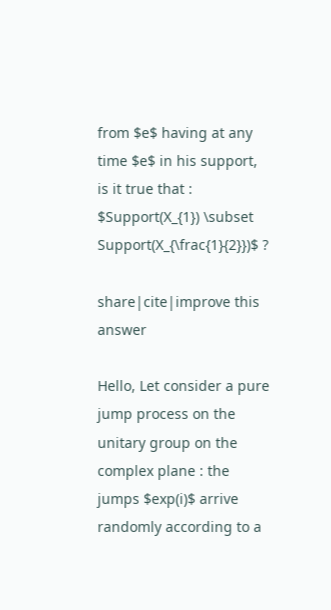from $e$ having at any time $e$ in his support, is it true that : $Support(X_{1}) \subset Support(X_{\frac{1}{2}})$ ?

share|cite|improve this answer

Hello, Let consider a pure jump process on the unitary group on the complex plane : the jumps $exp(i)$ arrive randomly according to a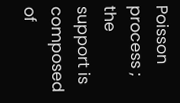Poisson process ; the support is composed of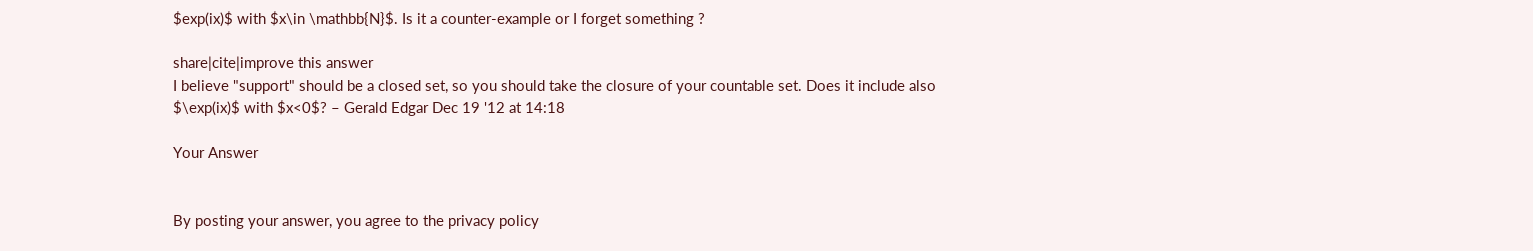$exp(ix)$ with $x\in \mathbb{N}$. Is it a counter-example or I forget something ?

share|cite|improve this answer
I believe "support" should be a closed set, so you should take the closure of your countable set. Does it include also $\exp(ix)$ with $x<0$? – Gerald Edgar Dec 19 '12 at 14:18

Your Answer


By posting your answer, you agree to the privacy policy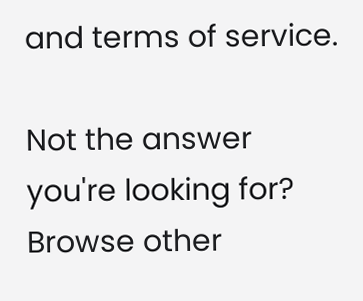and terms of service.

Not the answer you're looking for? Browse other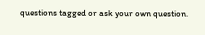questions tagged or ask your own question.